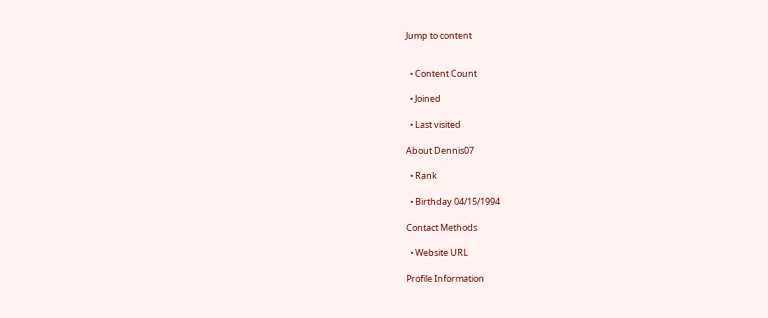Jump to content


  • Content Count

  • Joined

  • Last visited

About Dennis07

  • Rank

  • Birthday 04/15/1994

Contact Methods

  • Website URL

Profile Information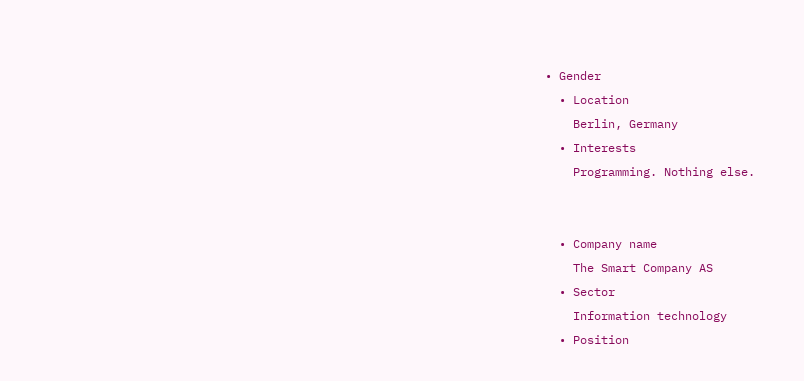• Gender
  • Location
    Berlin, Germany
  • Interests
    Programming. Nothing else.


  • Company name
    The Smart Company AS
  • Sector
    Information technology
  • Position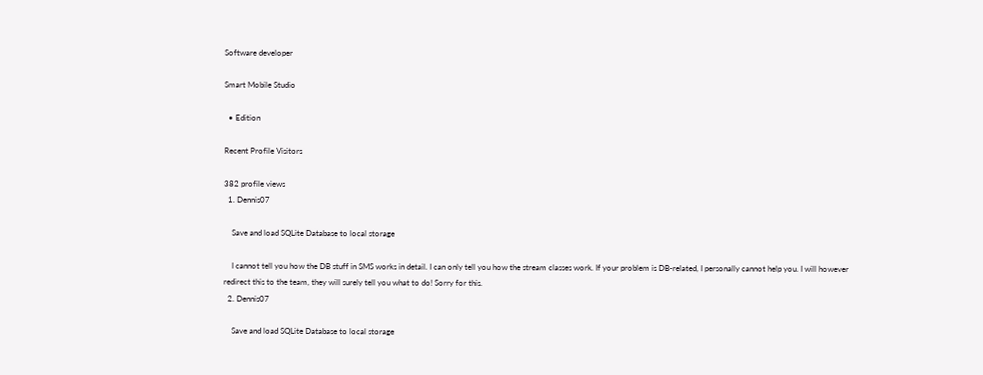Software developer

Smart Mobile Studio

  • Edition

Recent Profile Visitors

382 profile views
  1. Dennis07

    Save and load SQLite Database to local storage

    I cannot tell you how the DB stuff in SMS works in detail. I can only tell you how the stream classes work. If your problem is DB-related, I personally cannot help you. I will however redirect this to the team, they will surely tell you what to do! Sorry for this.
  2. Dennis07

    Save and load SQLite Database to local storage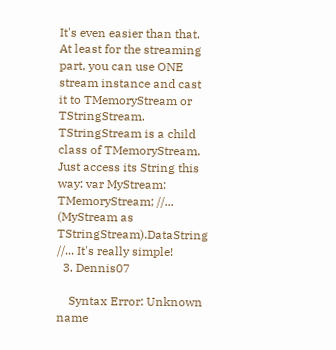It's even easier than that. At least for the streaming part, you can use ONE stream instance and cast it to TMemoryStream or TStringStream. TStringStream is a child class of TMemoryStream. Just access its String this way: var MyStream: TMemoryStream; //... (MyStream as TStringStream).DataString //... It's really simple!
  3. Dennis07

    Syntax Error: Unknown name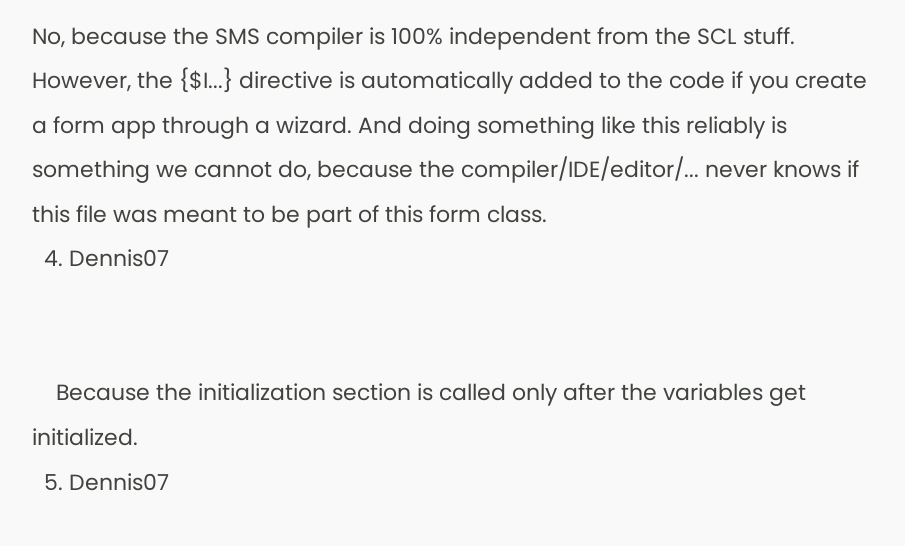No, because the SMS compiler is 100% independent from the SCL stuff. However, the {$I...} directive is automatically added to the code if you create a form app through a wizard. And doing something like this reliably is something we cannot do, because the compiler/IDE/editor/... never knows if this file was meant to be part of this form class.
  4. Dennis07


    Because the initialization section is called only after the variables get initialized.
  5. Dennis07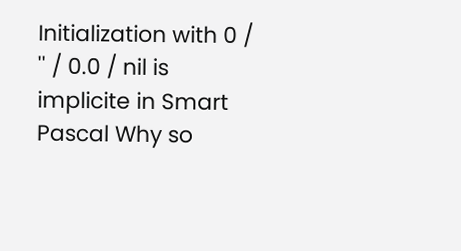Initialization with 0 / '' / 0.0 / nil is implicite in Smart Pascal Why so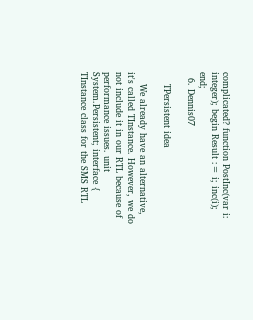complicated? function PostInc(var i: integer); begin Result := i; inc(i); end;
  6. Dennis07

    TPersistent idea

    We already have an alternative, it's called TInstance. However, we do not include it in our RTL because of performance issues. unit System.Persistent; interface { TInstance class for the SMS RTL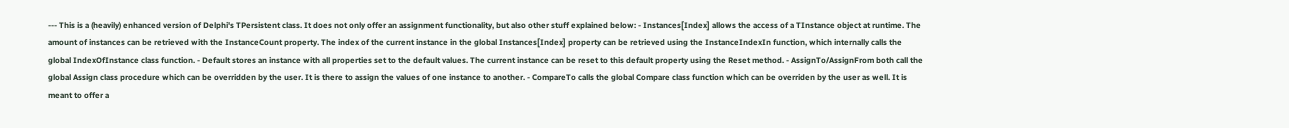--- This is a (heavily) enhanced version of Delphi's TPersistent class. It does not only offer an assignment functionality, but also other stuff explained below: - Instances[Index] allows the access of a TInstance object at runtime. The amount of instances can be retrieved with the InstanceCount property. The index of the current instance in the global Instances[Index] property can be retrieved using the InstanceIndexIn function, which internally calls the global IndexOfInstance class function. - Default stores an instance with all properties set to the default values. The current instance can be reset to this default property using the Reset method. - AssignTo/AssignFrom both call the global Assign class procedure which can be overridden by the user. It is there to assign the values of one instance to another. - CompareTo calls the global Compare class function which can be overriden by the user as well. It is meant to offer a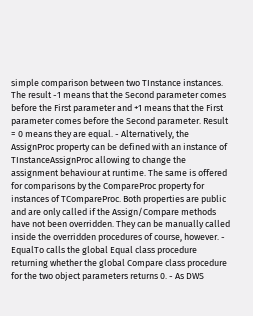simple comparison between two TInstance instances. The result -1 means that the Second parameter comes before the First parameter and +1 means that the First parameter comes before the Second parameter. Result = 0 means they are equal. - Alternatively, the AssignProc property can be defined with an instance of TInstanceAssignProc allowing to change the assignment behaviour at runtime. The same is offered for comparisons by the CompareProc property for instances of TCompareProc. Both properties are public and are only called if the Assign/Compare methods have not been overridden. They can be manually called inside the overridden procedures of course, however. - EqualTo calls the global Equal class procedure returning whether the global Compare class procedure for the two object parameters returns 0. - As DWS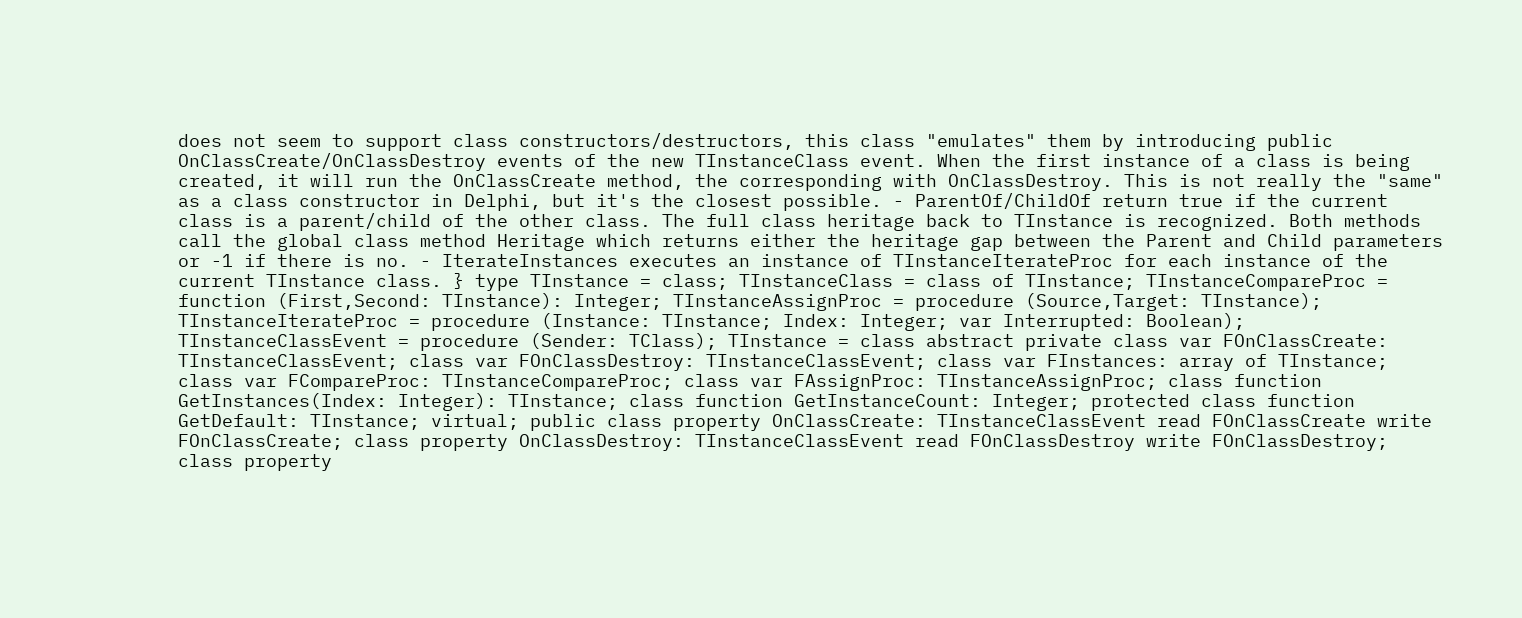does not seem to support class constructors/destructors, this class "emulates" them by introducing public OnClassCreate/OnClassDestroy events of the new TInstanceClass event. When the first instance of a class is being created, it will run the OnClassCreate method, the corresponding with OnClassDestroy. This is not really the "same" as a class constructor in Delphi, but it's the closest possible. - ParentOf/ChildOf return true if the current class is a parent/child of the other class. The full class heritage back to TInstance is recognized. Both methods call the global class method Heritage which returns either the heritage gap between the Parent and Child parameters or -1 if there is no. - IterateInstances executes an instance of TInstanceIterateProc for each instance of the current TInstance class. } type TInstance = class; TInstanceClass = class of TInstance; TInstanceCompareProc = function (First,Second: TInstance): Integer; TInstanceAssignProc = procedure (Source,Target: TInstance); TInstanceIterateProc = procedure (Instance: TInstance; Index: Integer; var Interrupted: Boolean); TInstanceClassEvent = procedure (Sender: TClass); TInstance = class abstract private class var FOnClassCreate: TInstanceClassEvent; class var FOnClassDestroy: TInstanceClassEvent; class var FInstances: array of TInstance; class var FCompareProc: TInstanceCompareProc; class var FAssignProc: TInstanceAssignProc; class function GetInstances(Index: Integer): TInstance; class function GetInstanceCount: Integer; protected class function GetDefault: TInstance; virtual; public class property OnClassCreate: TInstanceClassEvent read FOnClassCreate write FOnClassCreate; class property OnClassDestroy: TInstanceClassEvent read FOnClassDestroy write FOnClassDestroy; class property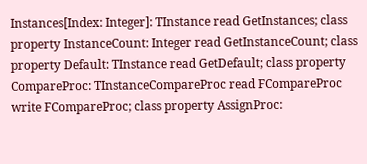Instances[Index: Integer]: TInstance read GetInstances; class property InstanceCount: Integer read GetInstanceCount; class property Default: TInstance read GetDefault; class property CompareProc: TInstanceCompareProc read FCompareProc write FCompareProc; class property AssignProc: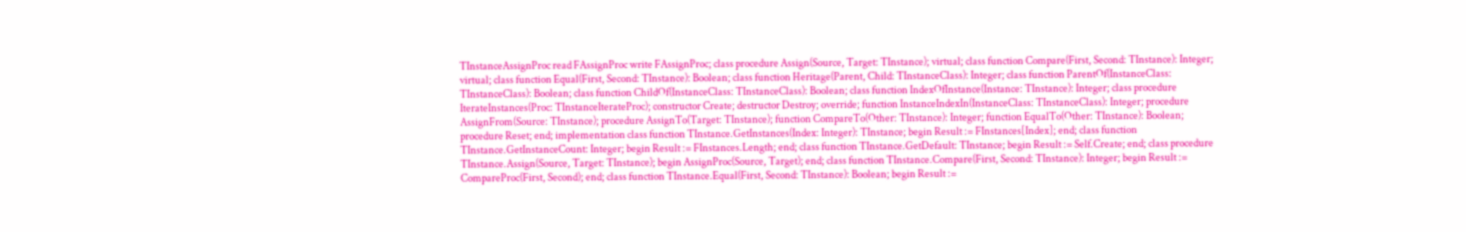TInstanceAssignProc read FAssignProc write FAssignProc; class procedure Assign(Source, Target: TInstance); virtual; class function Compare(First, Second: TInstance): Integer; virtual; class function Equal(First, Second: TInstance): Boolean; class function Heritage(Parent, Child: TInstanceClass): Integer; class function ParentOf(InstanceClass: TInstanceClass): Boolean; class function ChildOf(InstanceClass: TInstanceClass): Boolean; class function IndexOfInstance(Instance: TInstance): Integer; class procedure IterateInstances(Proc: TInstanceIterateProc); constructor Create; destructor Destroy; override; function InstanceIndexIn(InstanceClass: TInstanceClass): Integer; procedure AssignFrom(Source: TInstance); procedure AssignTo(Target: TInstance); function CompareTo(Other: TInstance): Integer; function EqualTo(Other: TInstance): Boolean; procedure Reset; end; implementation class function TInstance.GetInstances(Index: Integer): TInstance; begin Result := FInstances[Index]; end; class function TInstance.GetInstanceCount: Integer; begin Result := FInstances.Length; end; class function TInstance.GetDefault: TInstance; begin Result := Self.Create; end; class procedure TInstance.Assign(Source, Target: TInstance); begin AssignProc(Source, Target); end; class function TInstance.Compare(First, Second: TInstance): Integer; begin Result := CompareProc(First, Second); end; class function TInstance.Equal(First, Second: TInstance): Boolean; begin Result :=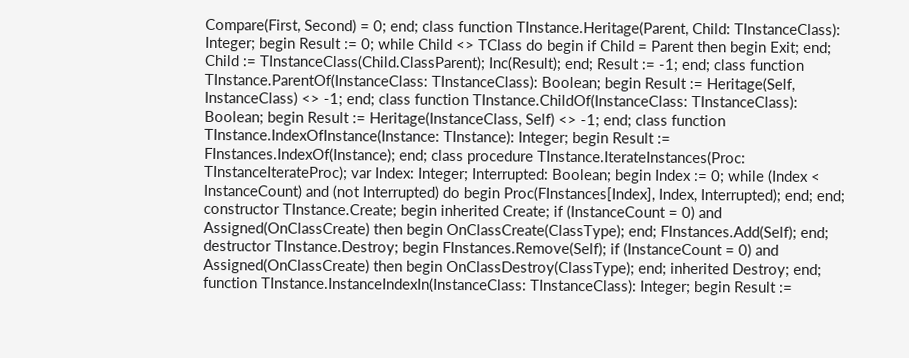Compare(First, Second) = 0; end; class function TInstance.Heritage(Parent, Child: TInstanceClass): Integer; begin Result := 0; while Child <> TClass do begin if Child = Parent then begin Exit; end; Child := TInstanceClass(Child.ClassParent); Inc(Result); end; Result := -1; end; class function TInstance.ParentOf(InstanceClass: TInstanceClass): Boolean; begin Result := Heritage(Self, InstanceClass) <> -1; end; class function TInstance.ChildOf(InstanceClass: TInstanceClass): Boolean; begin Result := Heritage(InstanceClass, Self) <> -1; end; class function TInstance.IndexOfInstance(Instance: TInstance): Integer; begin Result := FInstances.IndexOf(Instance); end; class procedure TInstance.IterateInstances(Proc: TInstanceIterateProc); var Index: Integer; Interrupted: Boolean; begin Index := 0; while (Index < InstanceCount) and (not Interrupted) do begin Proc(FInstances[Index], Index, Interrupted); end; end; constructor TInstance.Create; begin inherited Create; if (InstanceCount = 0) and Assigned(OnClassCreate) then begin OnClassCreate(ClassType); end; FInstances.Add(Self); end; destructor TInstance.Destroy; begin FInstances.Remove(Self); if (InstanceCount = 0) and Assigned(OnClassCreate) then begin OnClassDestroy(ClassType); end; inherited Destroy; end; function TInstance.InstanceIndexIn(InstanceClass: TInstanceClass): Integer; begin Result :=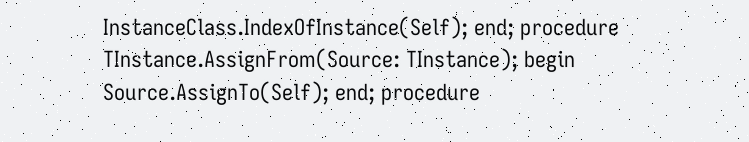InstanceClass.IndexOfInstance(Self); end; procedure TInstance.AssignFrom(Source: TInstance); begin Source.AssignTo(Self); end; procedure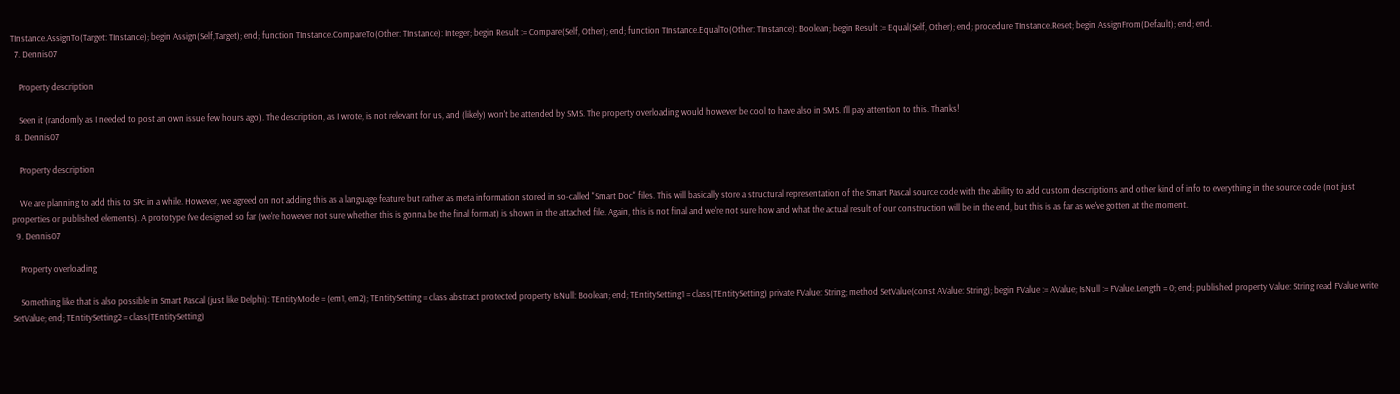TInstance.AssignTo(Target: TInstance); begin Assign(Self,Target); end; function TInstance.CompareTo(Other: TInstance): Integer; begin Result := Compare(Self, Other); end; function TInstance.EqualTo(Other: TInstance): Boolean; begin Result := Equal(Self, Other); end; procedure TInstance.Reset; begin AssignFrom(Default); end; end.
  7. Dennis07

    Property description

    Seen it (randomly as I needed to post an own issue few hours ago). The description, as I wrote, is not relevant for us, and (likely) won't be attended by SMS. The property overloading would however be cool to have also in SMS. I'll pay attention to this. Thanks!
  8. Dennis07

    Property description

    We are planning to add this to SPc in a while. However, we agreed on not adding this as a language feature but rather as meta information stored in so-called "Smart Doc" files. This will basically store a structural representation of the Smart Pascal source code with the ability to add custom descriptions and other kind of info to everything in the source code (not just properties or published elements). A prototype I've designed so far (we're however not sure whether this is gonna be the final format) is shown in the attached file. Again, this is not final and we're not sure how and what the actual result of our construction will be in the end, but this is as far as we've gotten at the moment.
  9. Dennis07

    Property overloading

    Something like that is also possible in Smart Pascal (just like Delphi): TEntityMode = (em1, em2); TEntitySetting = class abstract protected property IsNull: Boolean; end; TEntitySetting1 = class(TEntitySetting) private FValue: String; method SetValue(const AValue: String); begin FValue := AValue; IsNull := FValue.Length = 0; end; published property Value: String read FValue write SetValue; end; TEntitySetting2 = class(TEntitySetting)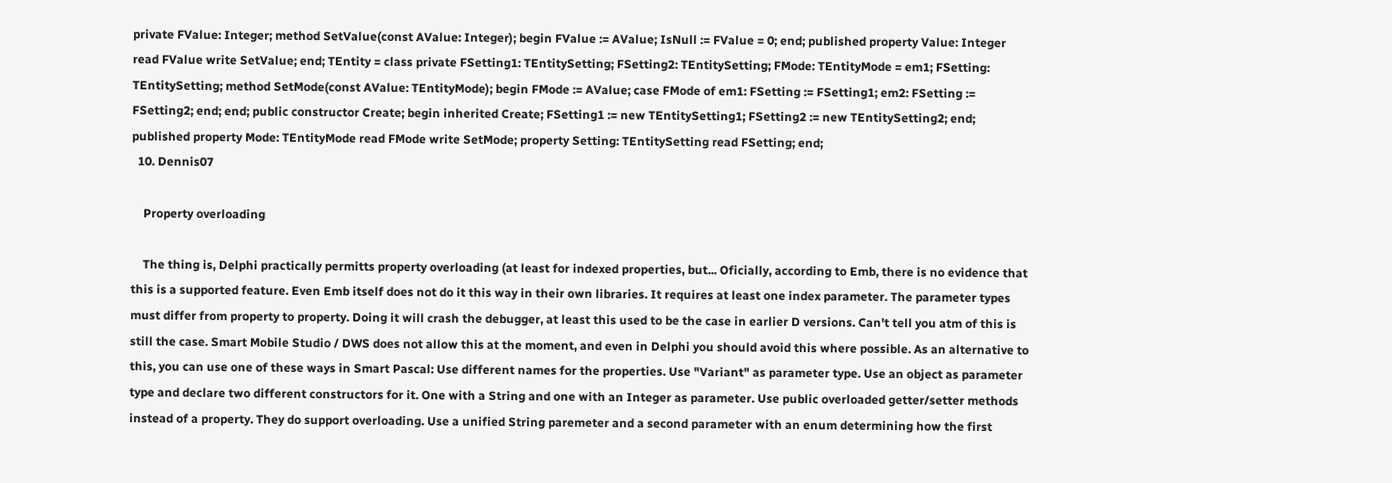private FValue: Integer; method SetValue(const AValue: Integer); begin FValue := AValue; IsNull := FValue = 0; end; published property Value: Integer read FValue write SetValue; end; TEntity = class private FSetting1: TEntitySetting; FSetting2: TEntitySetting; FMode: TEntityMode = em1; FSetting: TEntitySetting; method SetMode(const AValue: TEntityMode); begin FMode := AValue; case FMode of em1: FSetting := FSetting1; em2: FSetting := FSetting2; end; end; public constructor Create; begin inherited Create; FSetting1 := new TEntitySetting1; FSetting2 := new TEntitySetting2; end; published property Mode: TEntityMode read FMode write SetMode; property Setting: TEntitySetting read FSetting; end;
  10. Dennis07

    Property overloading

    The thing is, Delphi practically permitts property overloading (at least for indexed properties, but... Oficially, according to Emb, there is no evidence that this is a supported feature. Even Emb itself does not do it this way in their own libraries. It requires at least one index parameter. The parameter types must differ from property to property. Doing it will crash the debugger, at least this used to be the case in earlier D versions. Can't tell you atm of this is still the case. Smart Mobile Studio / DWS does not allow this at the moment, and even in Delphi you should avoid this where possible. As an alternative to this, you can use one of these ways in Smart Pascal: Use different names for the properties. Use "Variant" as parameter type. Use an object as parameter type and declare two different constructors for it. One with a String and one with an Integer as parameter. Use public overloaded getter/setter methods instead of a property. They do support overloading. Use a unified String paremeter and a second parameter with an enum determining how the first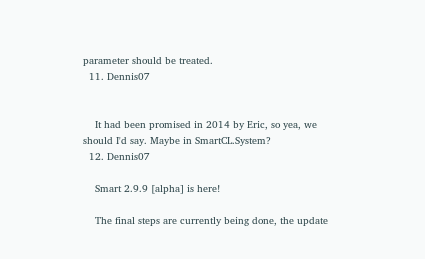parameter should be treated.
  11. Dennis07


    It had been promised in 2014 by Eric, so yea, we should I'd say. Maybe in SmartCL.System?
  12. Dennis07

    Smart 2.9.9 [alpha] is here!

    The final steps are currently being done, the update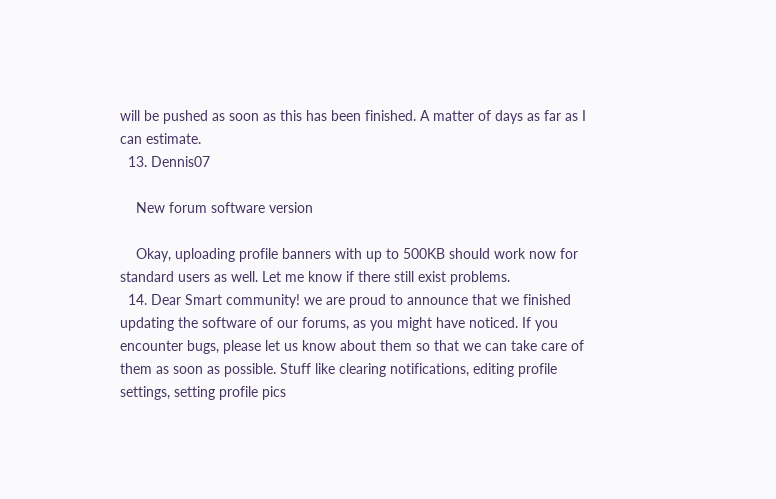will be pushed as soon as this has been finished. A matter of days as far as I can estimate.
  13. Dennis07

    New forum software version

    Okay, uploading profile banners with up to 500KB should work now for standard users as well. Let me know if there still exist problems.
  14. Dear Smart community! we are proud to announce that we finished updating the software of our forums, as you might have noticed. If you encounter bugs, please let us know about them so that we can take care of them as soon as possible. Stuff like clearing notifications, editing profile settings, setting profile pics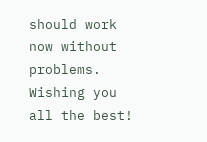should work now without problems. Wishing you all the best!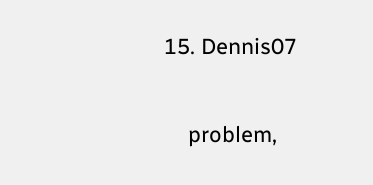15. Dennis07

    problem,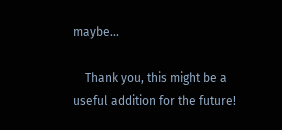maybe...

    Thank you, this might be a useful addition for the future!